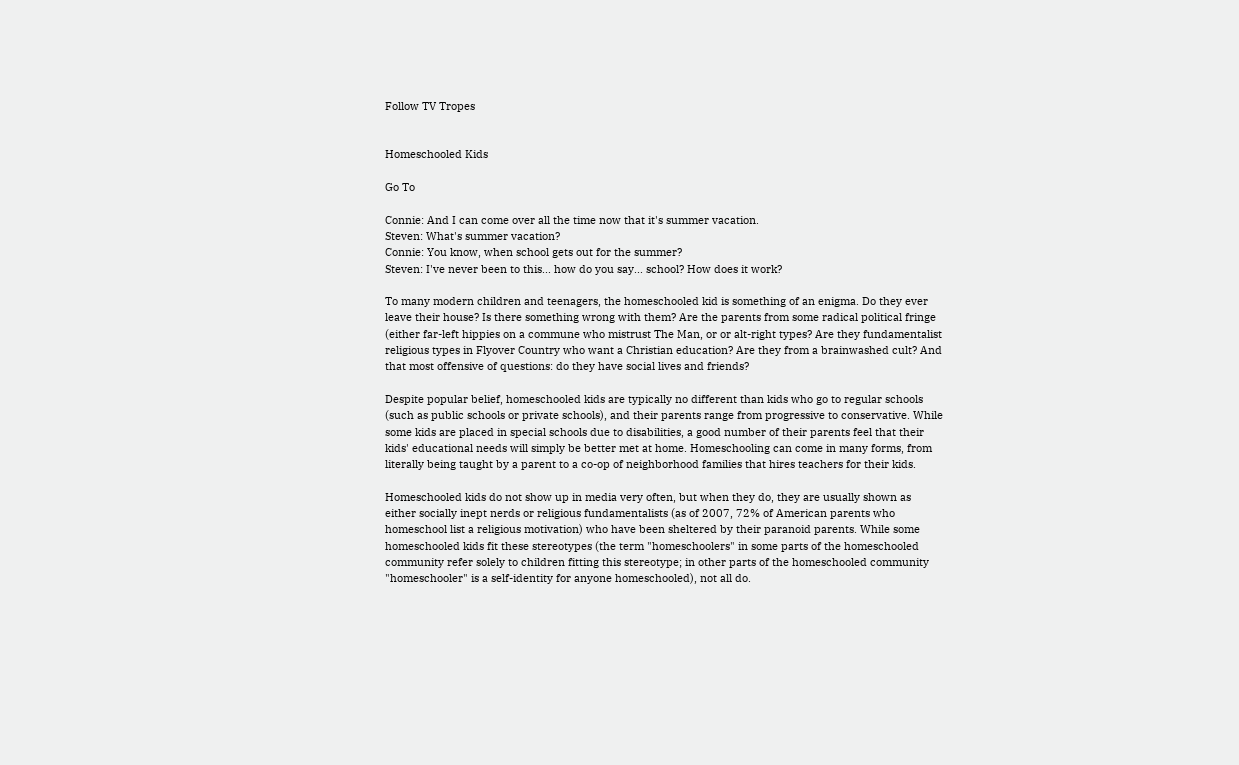Follow TV Tropes


Homeschooled Kids

Go To

Connie: And I can come over all the time now that it's summer vacation.
Steven: What's summer vacation?
Connie: You know, when school gets out for the summer?
Steven: I've never been to this... how do you say... school? How does it work?

To many modern children and teenagers, the homeschooled kid is something of an enigma. Do they ever leave their house? Is there something wrong with them? Are the parents from some radical political fringe (either far-left hippies on a commune who mistrust The Man, or or alt-right types? Are they fundamentalist religious types in Flyover Country who want a Christian education? Are they from a brainwashed cult? And that most offensive of questions: do they have social lives and friends?

Despite popular belief, homeschooled kids are typically no different than kids who go to regular schools (such as public schools or private schools), and their parents range from progressive to conservative. While some kids are placed in special schools due to disabilities, a good number of their parents feel that their kids' educational needs will simply be better met at home. Homeschooling can come in many forms, from literally being taught by a parent to a co-op of neighborhood families that hires teachers for their kids.

Homeschooled kids do not show up in media very often, but when they do, they are usually shown as either socially inept nerds or religious fundamentalists (as of 2007, 72% of American parents who homeschool list a religious motivation) who have been sheltered by their paranoid parents. While some homeschooled kids fit these stereotypes (the term "homeschoolers" in some parts of the homeschooled community refer solely to children fitting this stereotype; in other parts of the homeschooled community "homeschooler" is a self-identity for anyone homeschooled), not all do.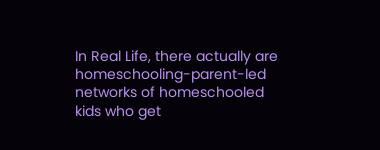In Real Life, there actually are homeschooling-parent-led networks of homeschooled kids who get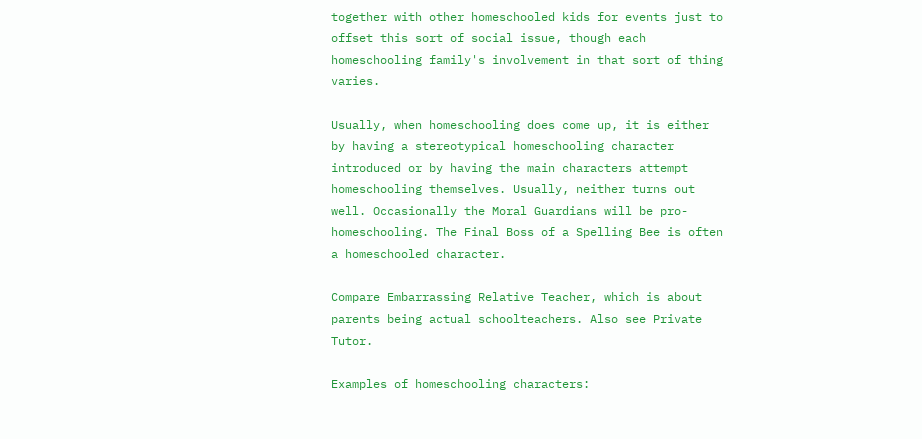together with other homeschooled kids for events just to offset this sort of social issue, though each homeschooling family's involvement in that sort of thing varies.

Usually, when homeschooling does come up, it is either by having a stereotypical homeschooling character introduced or by having the main characters attempt homeschooling themselves. Usually, neither turns out well. Occasionally the Moral Guardians will be pro-homeschooling. The Final Boss of a Spelling Bee is often a homeschooled character.

Compare Embarrassing Relative Teacher, which is about parents being actual schoolteachers. Also see Private Tutor.

Examples of homeschooling characters: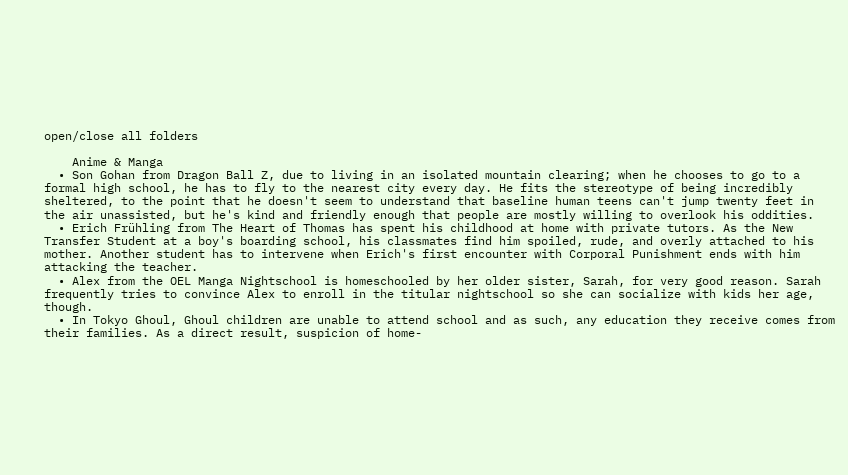open/close all folders

    Anime & Manga
  • Son Gohan from Dragon Ball Z, due to living in an isolated mountain clearing; when he chooses to go to a formal high school, he has to fly to the nearest city every day. He fits the stereotype of being incredibly sheltered, to the point that he doesn't seem to understand that baseline human teens can't jump twenty feet in the air unassisted, but he's kind and friendly enough that people are mostly willing to overlook his oddities.
  • Erich Frühling from The Heart of Thomas has spent his childhood at home with private tutors. As the New Transfer Student at a boy's boarding school, his classmates find him spoiled, rude, and overly attached to his mother. Another student has to intervene when Erich's first encounter with Corporal Punishment ends with him attacking the teacher.
  • Alex from the OEL Manga Nightschool is homeschooled by her older sister, Sarah, for very good reason. Sarah frequently tries to convince Alex to enroll in the titular nightschool so she can socialize with kids her age, though.
  • In Tokyo Ghoul, Ghoul children are unable to attend school and as such, any education they receive comes from their families. As a direct result, suspicion of home-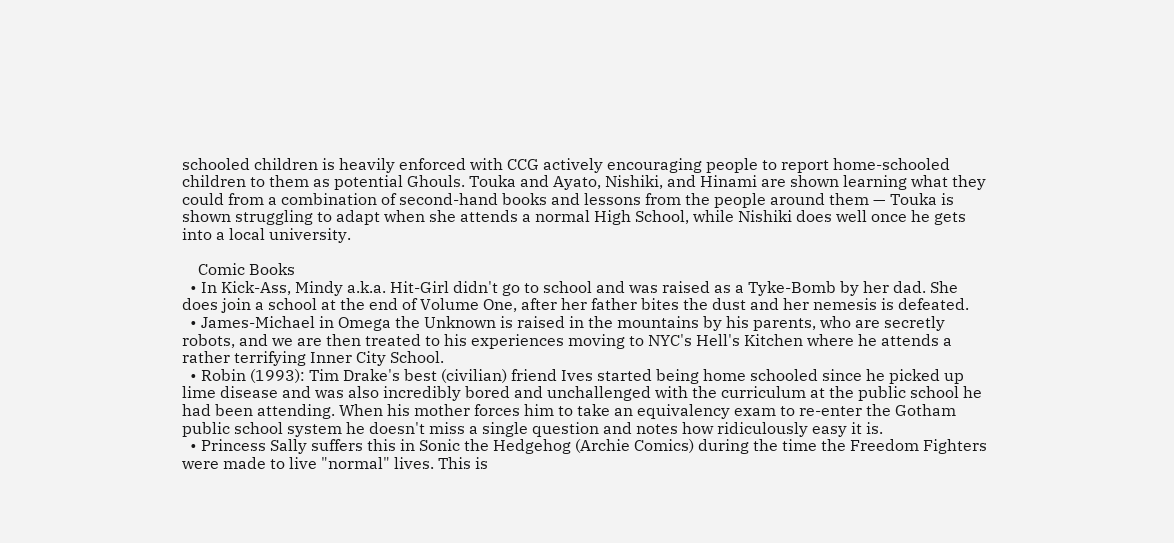schooled children is heavily enforced with CCG actively encouraging people to report home-schooled children to them as potential Ghouls. Touka and Ayato, Nishiki, and Hinami are shown learning what they could from a combination of second-hand books and lessons from the people around them — Touka is shown struggling to adapt when she attends a normal High School, while Nishiki does well once he gets into a local university.

    Comic Books
  • In Kick-Ass, Mindy a.k.a. Hit-Girl didn't go to school and was raised as a Tyke-Bomb by her dad. She does join a school at the end of Volume One, after her father bites the dust and her nemesis is defeated.
  • James-Michael in Omega the Unknown is raised in the mountains by his parents, who are secretly robots, and we are then treated to his experiences moving to NYC's Hell's Kitchen where he attends a rather terrifying Inner City School.
  • Robin (1993): Tim Drake's best (civilian) friend Ives started being home schooled since he picked up lime disease and was also incredibly bored and unchallenged with the curriculum at the public school he had been attending. When his mother forces him to take an equivalency exam to re-enter the Gotham public school system he doesn't miss a single question and notes how ridiculously easy it is.
  • Princess Sally suffers this in Sonic the Hedgehog (Archie Comics) during the time the Freedom Fighters were made to live "normal" lives. This is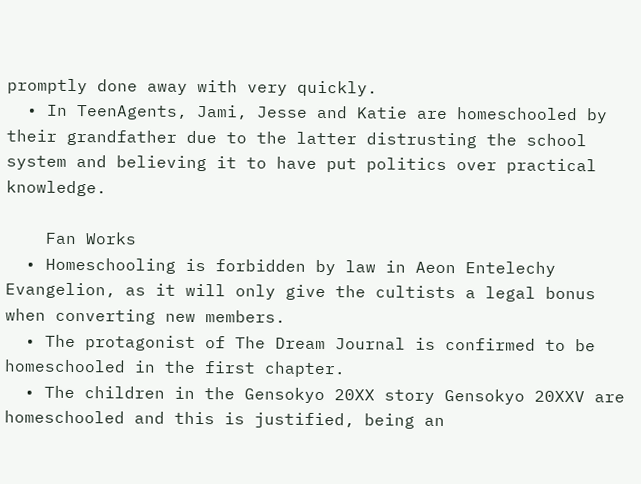promptly done away with very quickly.
  • In TeenAgents, Jami, Jesse and Katie are homeschooled by their grandfather due to the latter distrusting the school system and believing it to have put politics over practical knowledge.

    Fan Works
  • Homeschooling is forbidden by law in Aeon Entelechy Evangelion, as it will only give the cultists a legal bonus when converting new members.
  • The protagonist of The Dream Journal is confirmed to be homeschooled in the first chapter.
  • The children in the Gensokyo 20XX story Gensokyo 20XXV are homeschooled and this is justified, being an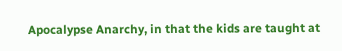Apocalypse Anarchy, in that the kids are taught at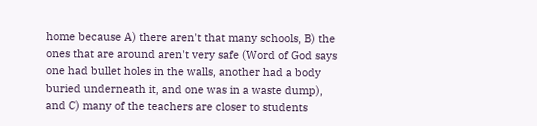home because A) there aren't that many schools, B) the ones that are around aren't very safe (Word of God says one had bullet holes in the walls, another had a body buried underneath it, and one was in a waste dump), and C) many of the teachers are closer to students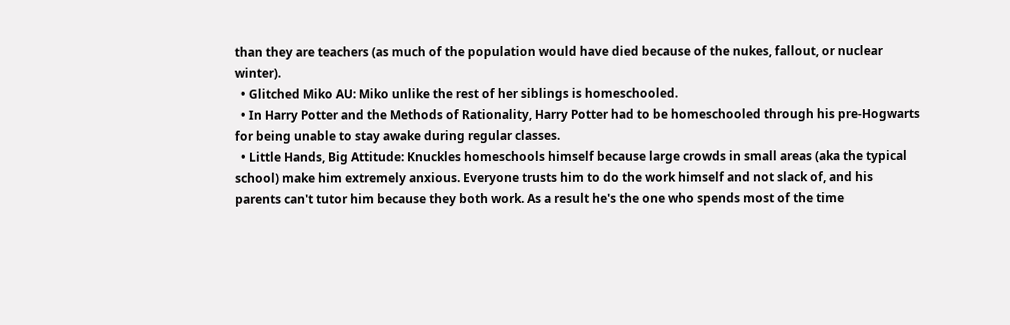than they are teachers (as much of the population would have died because of the nukes, fallout, or nuclear winter).
  • Glitched Miko AU: Miko unlike the rest of her siblings is homeschooled.
  • In Harry Potter and the Methods of Rationality, Harry Potter had to be homeschooled through his pre-Hogwarts for being unable to stay awake during regular classes.
  • Little Hands, Big Attitude: Knuckles homeschools himself because large crowds in small areas (aka the typical school) make him extremely anxious. Everyone trusts him to do the work himself and not slack of, and his parents can't tutor him because they both work. As a result he's the one who spends most of the time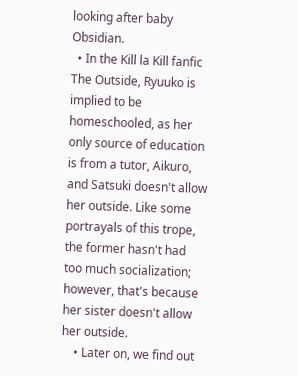looking after baby Obsidian.
  • In the Kill la Kill fanfic The Outside, Ryuuko is implied to be homeschooled, as her only source of education is from a tutor, Aikuro, and Satsuki doesn't allow her outside. Like some portrayals of this trope, the former hasn't had too much socialization; however, that's because her sister doesn't allow her outside.
    • Later on, we find out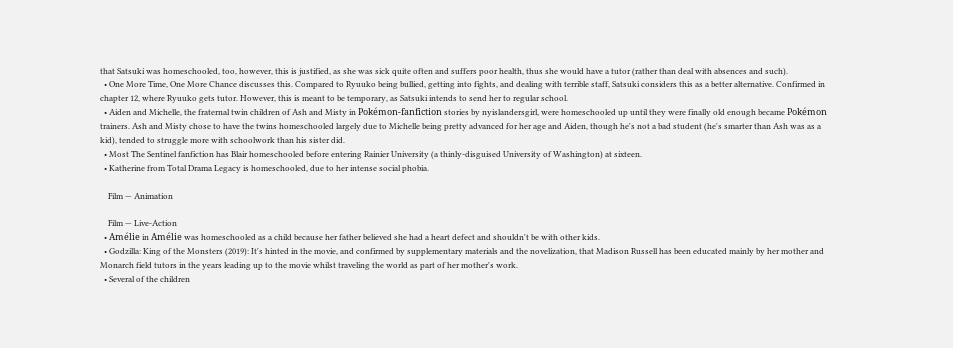that Satsuki was homeschooled, too, however, this is justified, as she was sick quite often and suffers poor health, thus she would have a tutor (rather than deal with absences and such).
  • One More Time, One More Chance discusses this. Compared to Ryuuko being bullied, getting into fights, and dealing with terrible staff, Satsuki considers this as a better alternative. Confirmed in chapter 12, where Ryuuko gets tutor. However, this is meant to be temporary, as Satsuki intends to send her to regular school.
  • Aiden and Michelle, the fraternal twin children of Ash and Misty in Pokémon-fanfiction stories by nyislandersgirl, were homeschooled up until they were finally old enough became Pokémon trainers. Ash and Misty chose to have the twins homeschooled largely due to Michelle being pretty advanced for her age and Aiden, though he's not a bad student (he's smarter than Ash was as a kid), tended to struggle more with schoolwork than his sister did.
  • Most The Sentinel fanfiction has Blair homeschooled before entering Rainier University (a thinly-disguised University of Washington) at sixteen.
  • Katherine from Total Drama Legacy is homeschooled, due to her intense social phobia.

    Film — Animation

    Film — Live-Action
  • Amélie in Amélie was homeschooled as a child because her father believed she had a heart defect and shouldn't be with other kids.
  • Godzilla: King of the Monsters (2019): It's hinted in the movie, and confirmed by supplementary materials and the novelization, that Madison Russell has been educated mainly by her mother and Monarch field tutors in the years leading up to the movie whilst traveling the world as part of her mother's work.
  • Several of the children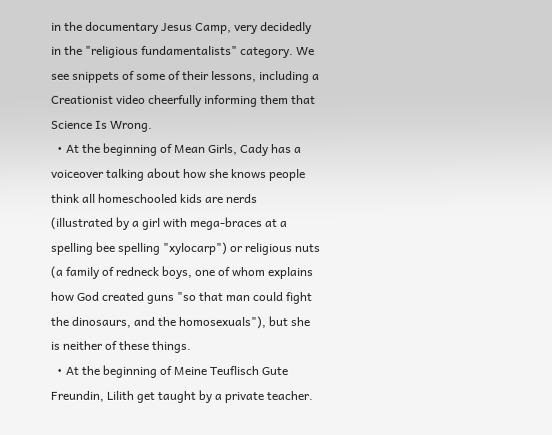in the documentary Jesus Camp, very decidedly in the "religious fundamentalists" category. We see snippets of some of their lessons, including a Creationist video cheerfully informing them that Science Is Wrong.
  • At the beginning of Mean Girls, Cady has a voiceover talking about how she knows people think all homeschooled kids are nerds (illustrated by a girl with mega-braces at a spelling bee spelling "xylocarp") or religious nuts (a family of redneck boys, one of whom explains how God created guns "so that man could fight the dinosaurs, and the homosexuals"), but she is neither of these things.
  • At the beginning of Meine Teuflisch Gute Freundin, Lilith get taught by a private teacher.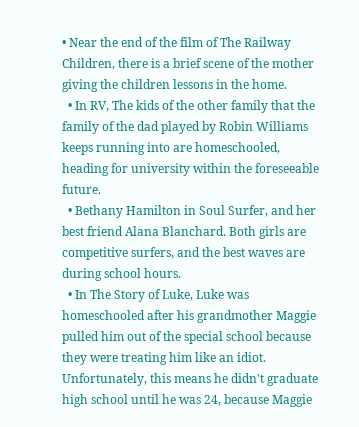• Near the end of the film of The Railway Children, there is a brief scene of the mother giving the children lessons in the home.
  • In RV, The kids of the other family that the family of the dad played by Robin Williams keeps running into are homeschooled, heading for university within the foreseeable future.
  • Bethany Hamilton in Soul Surfer, and her best friend Alana Blanchard. Both girls are competitive surfers, and the best waves are during school hours.
  • In The Story of Luke, Luke was homeschooled after his grandmother Maggie pulled him out of the special school because they were treating him like an idiot. Unfortunately, this means he didn't graduate high school until he was 24, because Maggie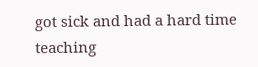got sick and had a hard time teaching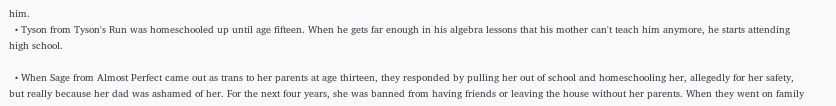him.
  • Tyson from Tyson's Run was homeschooled up until age fifteen. When he gets far enough in his algebra lessons that his mother can't teach him anymore, he starts attending high school.

  • When Sage from Almost Perfect came out as trans to her parents at age thirteen, they responded by pulling her out of school and homeschooling her, allegedly for her safety, but really because her dad was ashamed of her. For the next four years, she was banned from having friends or leaving the house without her parents. When they went on family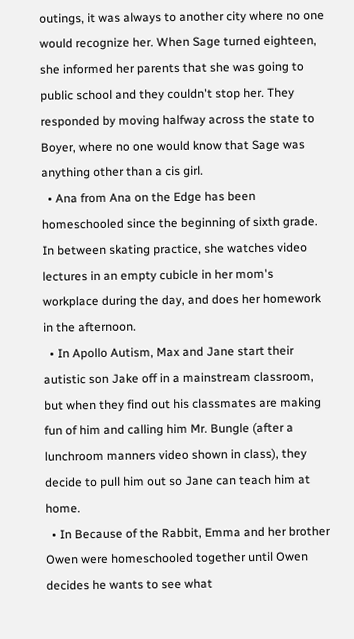outings, it was always to another city where no one would recognize her. When Sage turned eighteen, she informed her parents that she was going to public school and they couldn't stop her. They responded by moving halfway across the state to Boyer, where no one would know that Sage was anything other than a cis girl.
  • Ana from Ana on the Edge has been homeschooled since the beginning of sixth grade. In between skating practice, she watches video lectures in an empty cubicle in her mom's workplace during the day, and does her homework in the afternoon.
  • In Apollo Autism, Max and Jane start their autistic son Jake off in a mainstream classroom, but when they find out his classmates are making fun of him and calling him Mr. Bungle (after a lunchroom manners video shown in class), they decide to pull him out so Jane can teach him at home.
  • In Because of the Rabbit, Emma and her brother Owen were homeschooled together until Owen decides he wants to see what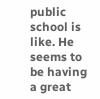public school is like. He seems to be having a great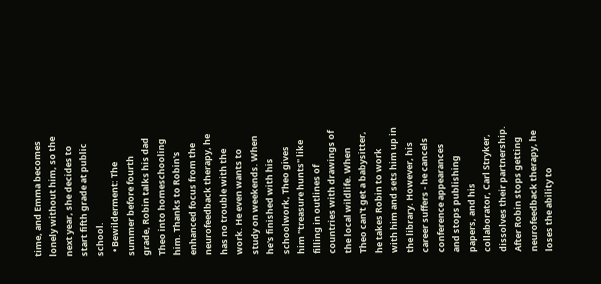time, and Emma becomes lonely without him, so the next year, she decides to start fifth grade at public school.
  • Bewilderment: The summer before fourth grade, Robin talks his dad Theo into homeschooling him. Thanks to Robin's enhanced focus from the neurofeedback therapy, he has no trouble with the work. He even wants to study on weekends. When he's finished with his schoolwork, Theo gives him "treasure hunts" like filling in outlines of countries with drawings of the local wildlife. When Theo can't get a babysitter, he takes Robin to work with him and sets him up in the library. However, his career suffers - he cancels conference appearances and stops publishing papers, and his collaborator, Carl Stryker, dissolves their partnership. After Robin stops getting neurofeedback therapy, he loses the ability to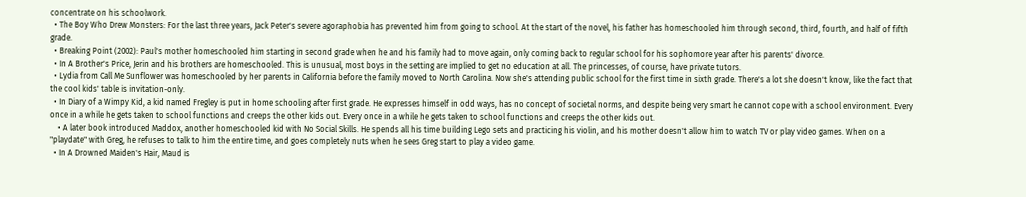concentrate on his schoolwork.
  • The Boy Who Drew Monsters: For the last three years, Jack Peter's severe agoraphobia has prevented him from going to school. At the start of the novel, his father has homeschooled him through second, third, fourth, and half of fifth grade.
  • Breaking Point (2002): Paul's mother homeschooled him starting in second grade when he and his family had to move again, only coming back to regular school for his sophomore year after his parents' divorce.
  • In A Brother's Price, Jerin and his brothers are homeschooled. This is unusual, most boys in the setting are implied to get no education at all. The princesses, of course, have private tutors.
  • Lydia from Call Me Sunflower was homeschooled by her parents in California before the family moved to North Carolina. Now she's attending public school for the first time in sixth grade. There's a lot she doesn't know, like the fact that the cool kids' table is invitation-only.
  • In Diary of a Wimpy Kid, a kid named Fregley is put in home schooling after first grade. He expresses himself in odd ways, has no concept of societal norms, and despite being very smart he cannot cope with a school environment. Every once in a while he gets taken to school functions and creeps the other kids out. Every once in a while he gets taken to school functions and creeps the other kids out.
    • A later book introduced Maddox, another homeschooled kid with No Social Skills. He spends all his time building Lego sets and practicing his violin, and his mother doesn't allow him to watch TV or play video games. When on a "playdate" with Greg, he refuses to talk to him the entire time, and goes completely nuts when he sees Greg start to play a video game.
  • In A Drowned Maiden's Hair, Maud is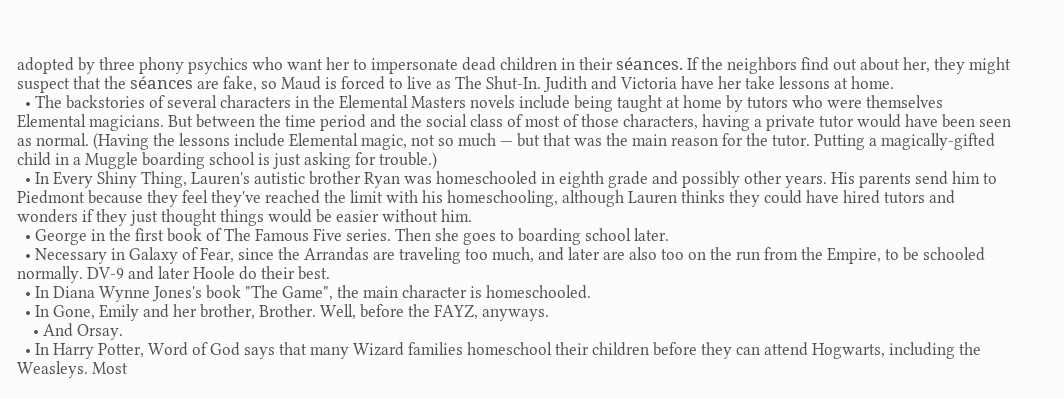adopted by three phony psychics who want her to impersonate dead children in their séances. If the neighbors find out about her, they might suspect that the séances are fake, so Maud is forced to live as The Shut-In. Judith and Victoria have her take lessons at home.
  • The backstories of several characters in the Elemental Masters novels include being taught at home by tutors who were themselves Elemental magicians. But between the time period and the social class of most of those characters, having a private tutor would have been seen as normal. (Having the lessons include Elemental magic, not so much — but that was the main reason for the tutor. Putting a magically-gifted child in a Muggle boarding school is just asking for trouble.)
  • In Every Shiny Thing, Lauren's autistic brother Ryan was homeschooled in eighth grade and possibly other years. His parents send him to Piedmont because they feel they've reached the limit with his homeschooling, although Lauren thinks they could have hired tutors and wonders if they just thought things would be easier without him.
  • George in the first book of The Famous Five series. Then she goes to boarding school later.
  • Necessary in Galaxy of Fear, since the Arrandas are traveling too much, and later are also too on the run from the Empire, to be schooled normally. DV-9 and later Hoole do their best.
  • In Diana Wynne Jones's book "The Game", the main character is homeschooled.
  • In Gone, Emily and her brother, Brother. Well, before the FAYZ, anyways.
    • And Orsay.
  • In Harry Potter, Word of God says that many Wizard families homeschool their children before they can attend Hogwarts, including the Weasleys. Most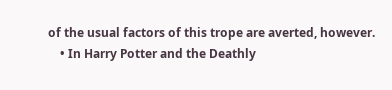of the usual factors of this trope are averted, however.
    • In Harry Potter and the Deathly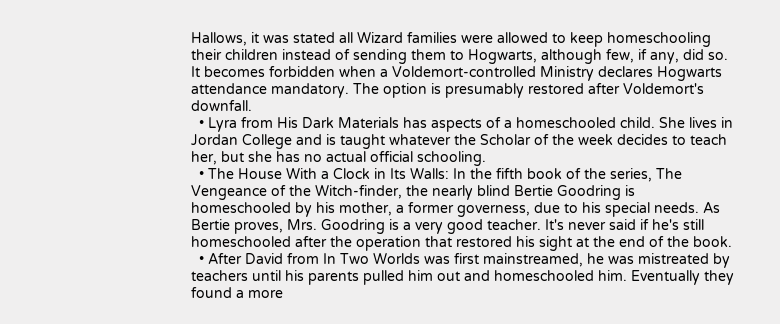Hallows, it was stated all Wizard families were allowed to keep homeschooling their children instead of sending them to Hogwarts, although few, if any, did so. It becomes forbidden when a Voldemort-controlled Ministry declares Hogwarts attendance mandatory. The option is presumably restored after Voldemort's downfall.
  • Lyra from His Dark Materials has aspects of a homeschooled child. She lives in Jordan College and is taught whatever the Scholar of the week decides to teach her, but she has no actual official schooling.
  • The House With a Clock in Its Walls: In the fifth book of the series, The Vengeance of the Witch-finder, the nearly blind Bertie Goodring is homeschooled by his mother, a former governess, due to his special needs. As Bertie proves, Mrs. Goodring is a very good teacher. It's never said if he's still homeschooled after the operation that restored his sight at the end of the book.
  • After David from In Two Worlds was first mainstreamed, he was mistreated by teachers until his parents pulled him out and homeschooled him. Eventually they found a more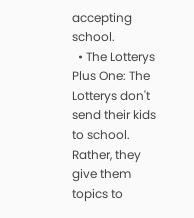accepting school.
  • The Lotterys Plus One: The Lotterys don't send their kids to school. Rather, they give them topics to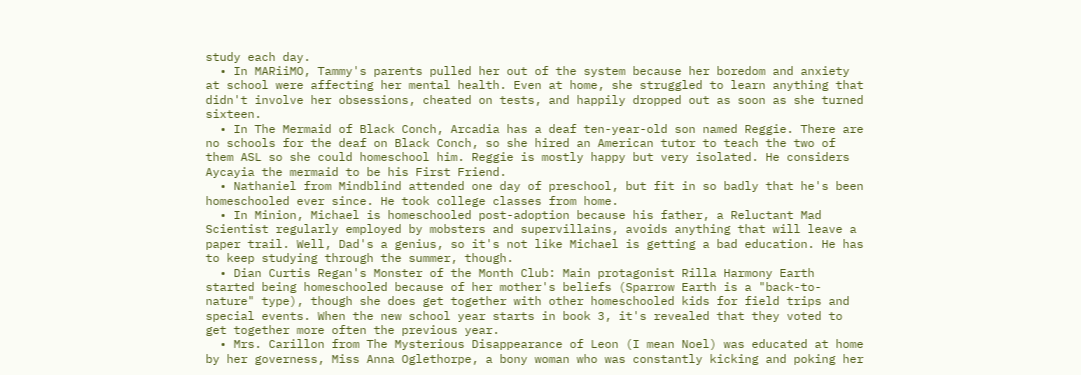study each day.
  • In MARiiMO, Tammy's parents pulled her out of the system because her boredom and anxiety at school were affecting her mental health. Even at home, she struggled to learn anything that didn't involve her obsessions, cheated on tests, and happily dropped out as soon as she turned sixteen.
  • In The Mermaid of Black Conch, Arcadia has a deaf ten-year-old son named Reggie. There are no schools for the deaf on Black Conch, so she hired an American tutor to teach the two of them ASL so she could homeschool him. Reggie is mostly happy but very isolated. He considers Aycayia the mermaid to be his First Friend.
  • Nathaniel from Mindblind attended one day of preschool, but fit in so badly that he's been homeschooled ever since. He took college classes from home.
  • In Minion, Michael is homeschooled post-adoption because his father, a Reluctant Mad Scientist regularly employed by mobsters and supervillains, avoids anything that will leave a paper trail. Well, Dad's a genius, so it's not like Michael is getting a bad education. He has to keep studying through the summer, though.
  • Dian Curtis Regan's Monster of the Month Club: Main protagonist Rilla Harmony Earth started being homeschooled because of her mother's beliefs (Sparrow Earth is a "back-to-nature" type), though she does get together with other homeschooled kids for field trips and special events. When the new school year starts in book 3, it's revealed that they voted to get together more often the previous year.
  • Mrs. Carillon from The Mysterious Disappearance of Leon (I mean Noel) was educated at home by her governess, Miss Anna Oglethorpe, a bony woman who was constantly kicking and poking her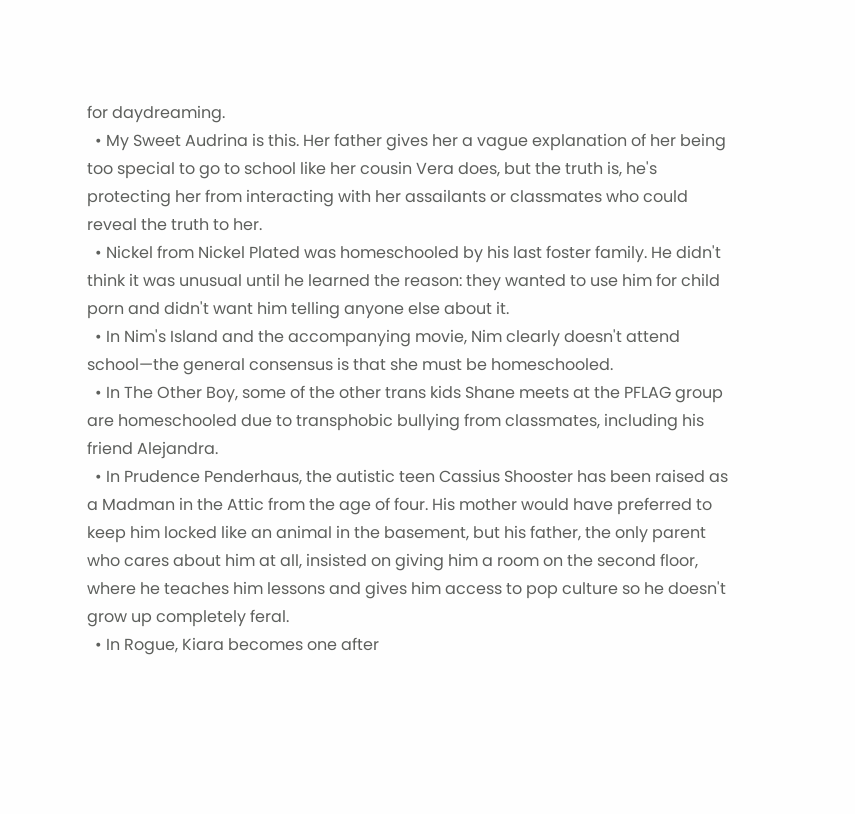for daydreaming.
  • My Sweet Audrina is this. Her father gives her a vague explanation of her being too special to go to school like her cousin Vera does, but the truth is, he's protecting her from interacting with her assailants or classmates who could reveal the truth to her.
  • Nickel from Nickel Plated was homeschooled by his last foster family. He didn't think it was unusual until he learned the reason: they wanted to use him for child porn and didn't want him telling anyone else about it.
  • In Nim's Island and the accompanying movie, Nim clearly doesn't attend school—the general consensus is that she must be homeschooled.
  • In The Other Boy, some of the other trans kids Shane meets at the PFLAG group are homeschooled due to transphobic bullying from classmates, including his friend Alejandra.
  • In Prudence Penderhaus, the autistic teen Cassius Shooster has been raised as a Madman in the Attic from the age of four. His mother would have preferred to keep him locked like an animal in the basement, but his father, the only parent who cares about him at all, insisted on giving him a room on the second floor, where he teaches him lessons and gives him access to pop culture so he doesn't grow up completely feral.
  • In Rogue, Kiara becomes one after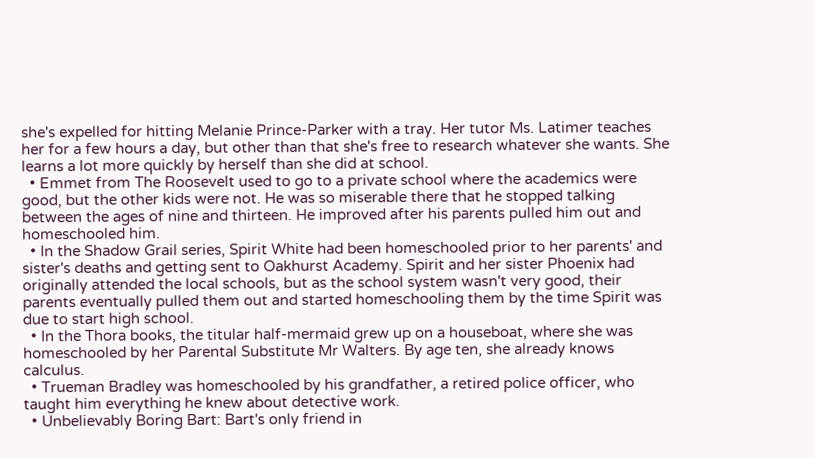she's expelled for hitting Melanie Prince-Parker with a tray. Her tutor Ms. Latimer teaches her for a few hours a day, but other than that she's free to research whatever she wants. She learns a lot more quickly by herself than she did at school.
  • Emmet from The Roosevelt used to go to a private school where the academics were good, but the other kids were not. He was so miserable there that he stopped talking between the ages of nine and thirteen. He improved after his parents pulled him out and homeschooled him.
  • In the Shadow Grail series, Spirit White had been homeschooled prior to her parents' and sister's deaths and getting sent to Oakhurst Academy. Spirit and her sister Phoenix had originally attended the local schools, but as the school system wasn't very good, their parents eventually pulled them out and started homeschooling them by the time Spirit was due to start high school.
  • In the Thora books, the titular half-mermaid grew up on a houseboat, where she was homeschooled by her Parental Substitute Mr Walters. By age ten, she already knows calculus.
  • Trueman Bradley was homeschooled by his grandfather, a retired police officer, who taught him everything he knew about detective work.
  • Unbelievably Boring Bart: Bart's only friend in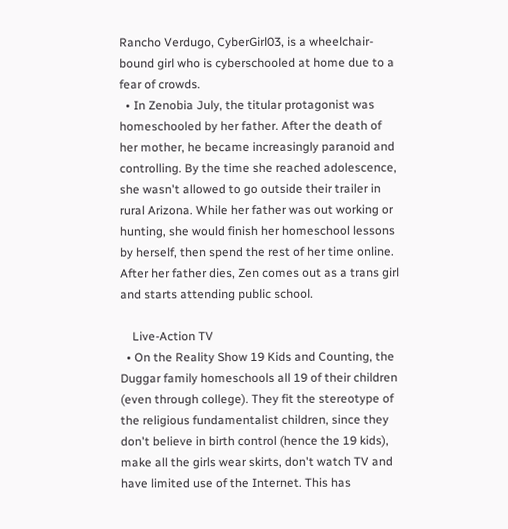Rancho Verdugo, CyberGirl03, is a wheelchair-bound girl who is cyberschooled at home due to a fear of crowds.
  • In Zenobia July, the titular protagonist was homeschooled by her father. After the death of her mother, he became increasingly paranoid and controlling. By the time she reached adolescence, she wasn't allowed to go outside their trailer in rural Arizona. While her father was out working or hunting, she would finish her homeschool lessons by herself, then spend the rest of her time online. After her father dies, Zen comes out as a trans girl and starts attending public school.

    Live-Action TV
  • On the Reality Show 19 Kids and Counting, the Duggar family homeschools all 19 of their children (even through college). They fit the stereotype of the religious fundamentalist children, since they don't believe in birth control (hence the 19 kids), make all the girls wear skirts, don't watch TV and have limited use of the Internet. This has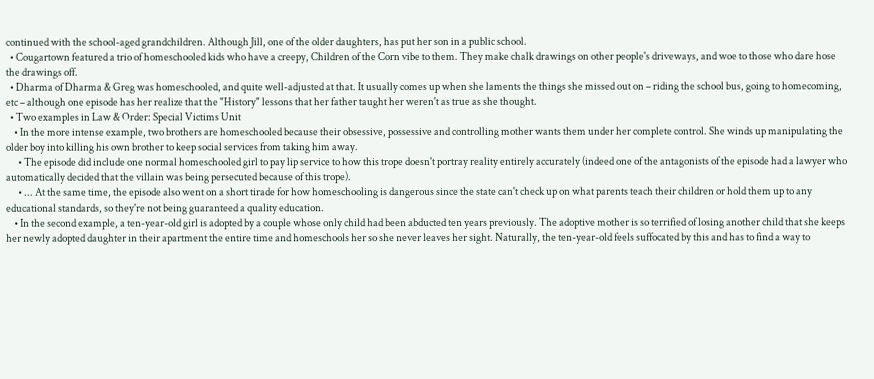continued with the school-aged grandchildren. Although Jill, one of the older daughters, has put her son in a public school.
  • Cougartown featured a trio of homeschooled kids who have a creepy, Children of the Corn vibe to them. They make chalk drawings on other people's driveways, and woe to those who dare hose the drawings off.
  • Dharma of Dharma & Greg was homeschooled, and quite well-adjusted at that. It usually comes up when she laments the things she missed out on – riding the school bus, going to homecoming, etc – although one episode has her realize that the "History" lessons that her father taught her weren't as true as she thought.
  • Two examples in Law & Order: Special Victims Unit
    • In the more intense example, two brothers are homeschooled because their obsessive, possessive and controlling mother wants them under her complete control. She winds up manipulating the older boy into killing his own brother to keep social services from taking him away.
      • The episode did include one normal homeschooled girl to pay lip service to how this trope doesn't portray reality entirely accurately (indeed one of the antagonists of the episode had a lawyer who automatically decided that the villain was being persecuted because of this trope).
      • ... At the same time, the episode also went on a short tirade for how homeschooling is dangerous since the state can't check up on what parents teach their children or hold them up to any educational standards, so they're not being guaranteed a quality education.
    • In the second example, a ten-year-old girl is adopted by a couple whose only child had been abducted ten years previously. The adoptive mother is so terrified of losing another child that she keeps her newly adopted daughter in their apartment the entire time and homeschools her so she never leaves her sight. Naturally, the ten-year-old feels suffocated by this and has to find a way to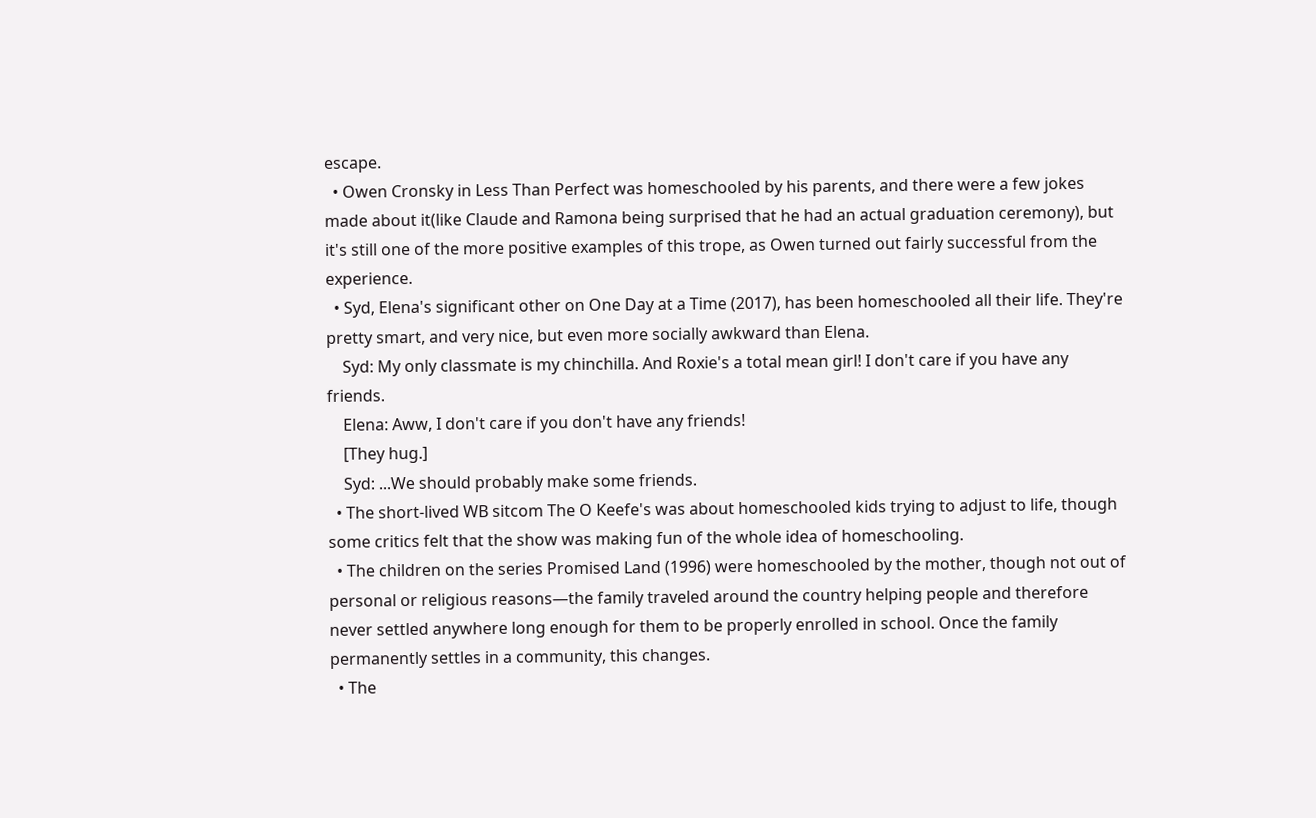escape.
  • Owen Cronsky in Less Than Perfect was homeschooled by his parents, and there were a few jokes made about it(like Claude and Ramona being surprised that he had an actual graduation ceremony), but it's still one of the more positive examples of this trope, as Owen turned out fairly successful from the experience.
  • Syd, Elena's significant other on One Day at a Time (2017), has been homeschooled all their life. They're pretty smart, and very nice, but even more socially awkward than Elena.
    Syd: My only classmate is my chinchilla. And Roxie's a total mean girl! I don't care if you have any friends.
    Elena: Aww, I don't care if you don't have any friends!
    [They hug.]
    Syd: ...We should probably make some friends.
  • The short-lived WB sitcom The O Keefe's was about homeschooled kids trying to adjust to life, though some critics felt that the show was making fun of the whole idea of homeschooling.
  • The children on the series Promised Land (1996) were homeschooled by the mother, though not out of personal or religious reasons—the family traveled around the country helping people and therefore never settled anywhere long enough for them to be properly enrolled in school. Once the family permanently settles in a community, this changes.
  • The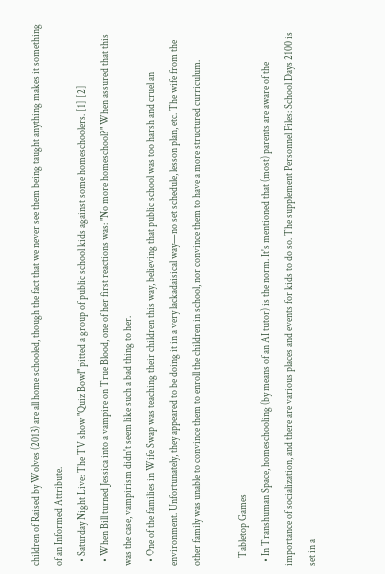children of Raised by Wolves (2013) are all home schooled, though the fact that we never see them being taught anything makes it something of an Informed Attribute.
  • Saturday Night Live: The TV show "Quiz Bowl" pitted a group of public school kids against some homeschoolers. [1] [2]
  • When Bill turned Jessica into a vampire on True Blood, one of her first reactions was: "No more homeschool?" When assured that this was the case, vampirism didn't seem like such a bad thing to her.
  • One of the families in Wife Swap was teaching their children this way, believing that public school was too harsh and cruel an environment. Unfortunately, they appeared to be doing it in a very lackadaisical way—no set schedule, lesson plan, etc. The wife from the other family was unable to convince them to enroll the children in school, nor convince them to have a more structured curriculum.

    Tabletop Games
  • In Transhuman Space, homeschooling (by means of an AI tutor) is the norm. It's mentioned that (most) parents are aware of the importance of socialization, and there are various places and events for kids to do so. The supplement Personnel Files: School Days 2100 is set in a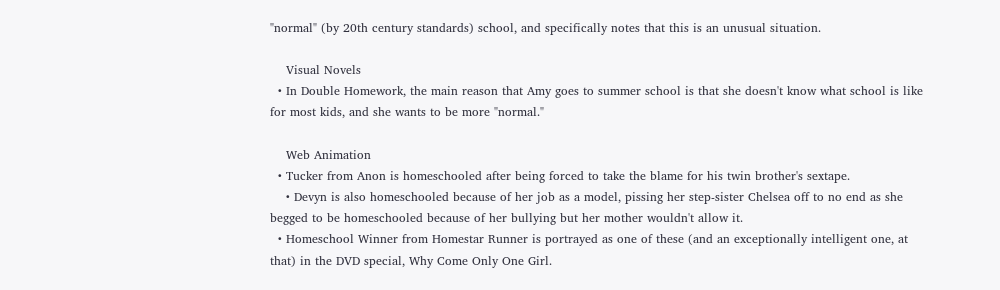"normal" (by 20th century standards) school, and specifically notes that this is an unusual situation.

    Visual Novels
  • In Double Homework, the main reason that Amy goes to summer school is that she doesn't know what school is like for most kids, and she wants to be more "normal."

    Web Animation
  • Tucker from Anon is homeschooled after being forced to take the blame for his twin brother's sextape.
    • Devyn is also homeschooled because of her job as a model, pissing her step-sister Chelsea off to no end as she begged to be homeschooled because of her bullying but her mother wouldn't allow it.
  • Homeschool Winner from Homestar Runner is portrayed as one of these (and an exceptionally intelligent one, at that) in the DVD special, Why Come Only One Girl.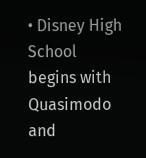• Disney High School begins with Quasimodo and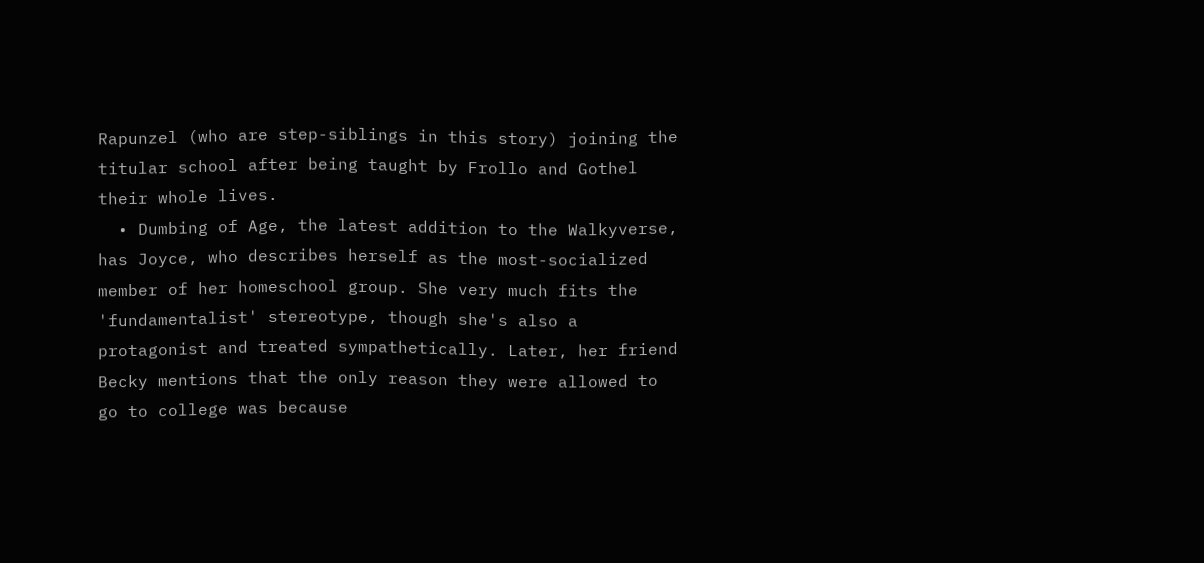Rapunzel (who are step-siblings in this story) joining the titular school after being taught by Frollo and Gothel their whole lives.
  • Dumbing of Age, the latest addition to the Walkyverse, has Joyce, who describes herself as the most-socialized member of her homeschool group. She very much fits the 'fundamentalist' stereotype, though she's also a protagonist and treated sympathetically. Later, her friend Becky mentions that the only reason they were allowed to go to college was because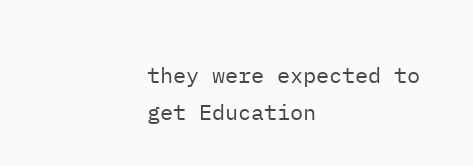they were expected to get Education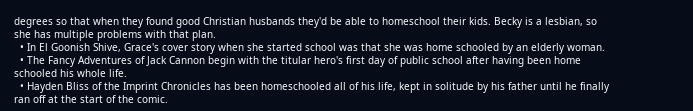degrees so that when they found good Christian husbands they'd be able to homeschool their kids. Becky is a lesbian, so she has multiple problems with that plan.
  • In El Goonish Shive, Grace's cover story when she started school was that she was home schooled by an elderly woman.
  • The Fancy Adventures of Jack Cannon begin with the titular hero's first day of public school after having been home schooled his whole life.
  • Hayden Bliss of the Imprint Chronicles has been homeschooled all of his life, kept in solitude by his father until he finally ran off at the start of the comic.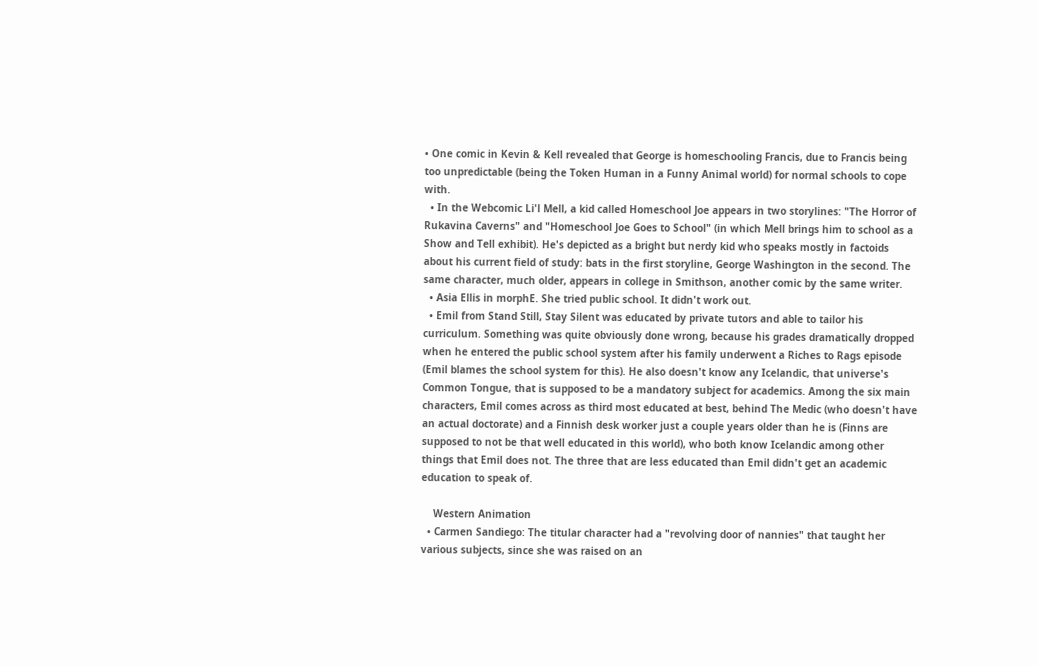• One comic in Kevin & Kell revealed that George is homeschooling Francis, due to Francis being too unpredictable (being the Token Human in a Funny Animal world) for normal schools to cope with.
  • In the Webcomic Li'l Mell, a kid called Homeschool Joe appears in two storylines: "The Horror of Rukavina Caverns" and "Homeschool Joe Goes to School" (in which Mell brings him to school as a Show and Tell exhibit). He's depicted as a bright but nerdy kid who speaks mostly in factoids about his current field of study: bats in the first storyline, George Washington in the second. The same character, much older, appears in college in Smithson, another comic by the same writer.
  • Asia Ellis in morphE. She tried public school. It didn't work out.
  • Emil from Stand Still, Stay Silent was educated by private tutors and able to tailor his curriculum. Something was quite obviously done wrong, because his grades dramatically dropped when he entered the public school system after his family underwent a Riches to Rags episode (Emil blames the school system for this). He also doesn't know any Icelandic, that universe's Common Tongue, that is supposed to be a mandatory subject for academics. Among the six main characters, Emil comes across as third most educated at best, behind The Medic (who doesn't have an actual doctorate) and a Finnish desk worker just a couple years older than he is (Finns are supposed to not be that well educated in this world), who both know Icelandic among other things that Emil does not. The three that are less educated than Emil didn't get an academic education to speak of.

    Western Animation
  • Carmen Sandiego: The titular character had a "revolving door of nannies" that taught her various subjects, since she was raised on an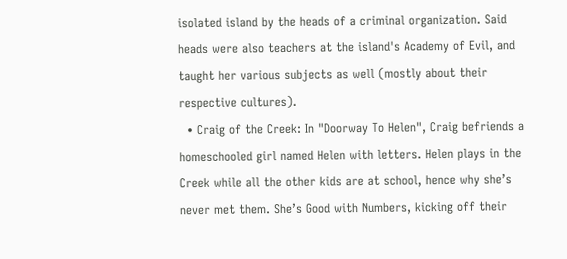isolated island by the heads of a criminal organization. Said heads were also teachers at the island's Academy of Evil, and taught her various subjects as well (mostly about their respective cultures).
  • Craig of the Creek: In "Doorway To Helen", Craig befriends a homeschooled girl named Helen with letters. Helen plays in the Creek while all the other kids are at school, hence why she’s never met them. She’s Good with Numbers, kicking off their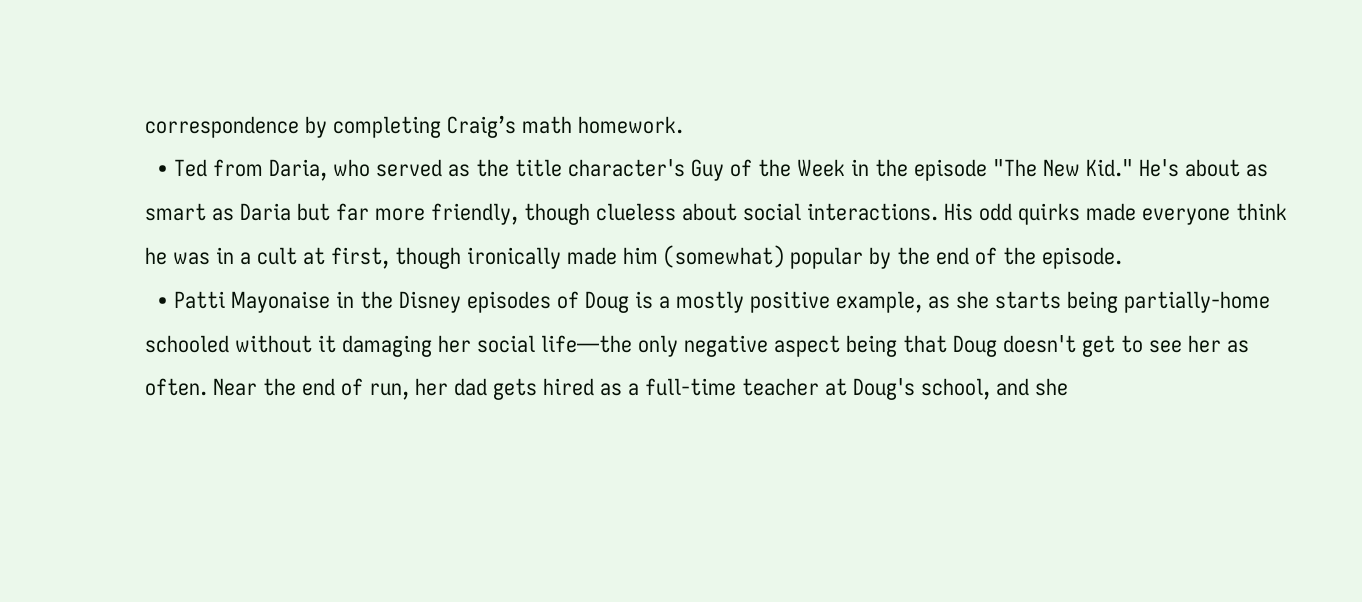correspondence by completing Craig’s math homework.
  • Ted from Daria, who served as the title character's Guy of the Week in the episode "The New Kid." He's about as smart as Daria but far more friendly, though clueless about social interactions. His odd quirks made everyone think he was in a cult at first, though ironically made him (somewhat) popular by the end of the episode.
  • Patti Mayonaise in the Disney episodes of Doug is a mostly positive example, as she starts being partially-home schooled without it damaging her social life—the only negative aspect being that Doug doesn't get to see her as often. Near the end of run, her dad gets hired as a full-time teacher at Doug's school, and she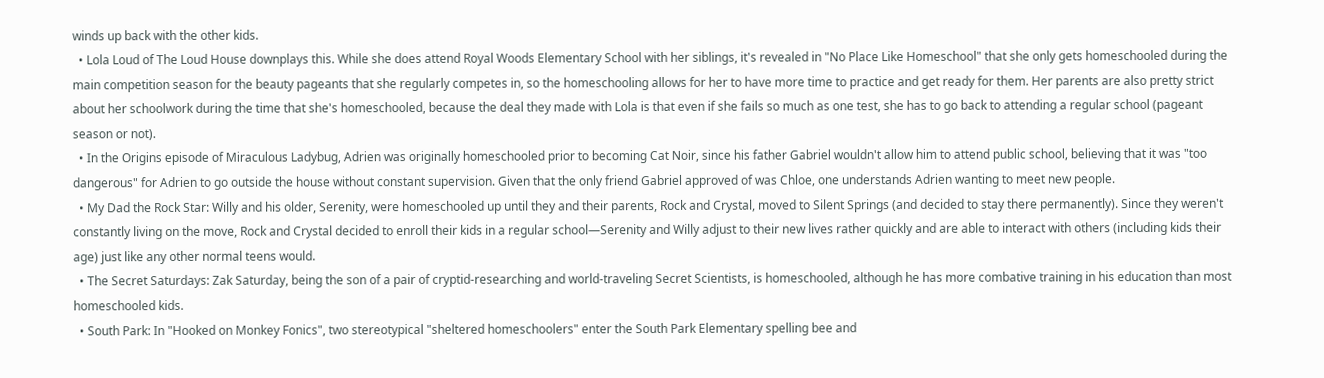winds up back with the other kids.
  • Lola Loud of The Loud House downplays this. While she does attend Royal Woods Elementary School with her siblings, it's revealed in "No Place Like Homeschool" that she only gets homeschooled during the main competition season for the beauty pageants that she regularly competes in, so the homeschooling allows for her to have more time to practice and get ready for them. Her parents are also pretty strict about her schoolwork during the time that she's homeschooled, because the deal they made with Lola is that even if she fails so much as one test, she has to go back to attending a regular school (pageant season or not).
  • In the Origins episode of Miraculous Ladybug, Adrien was originally homeschooled prior to becoming Cat Noir, since his father Gabriel wouldn't allow him to attend public school, believing that it was "too dangerous" for Adrien to go outside the house without constant supervision. Given that the only friend Gabriel approved of was Chloe, one understands Adrien wanting to meet new people.
  • My Dad the Rock Star: Willy and his older, Serenity, were homeschooled up until they and their parents, Rock and Crystal, moved to Silent Springs (and decided to stay there permanently). Since they weren't constantly living on the move, Rock and Crystal decided to enroll their kids in a regular school—Serenity and Willy adjust to their new lives rather quickly and are able to interact with others (including kids their age) just like any other normal teens would.
  • The Secret Saturdays: Zak Saturday, being the son of a pair of cryptid-researching and world-traveling Secret Scientists, is homeschooled, although he has more combative training in his education than most homeschooled kids.
  • South Park: In "Hooked on Monkey Fonics", two stereotypical "sheltered homeschoolers" enter the South Park Elementary spelling bee and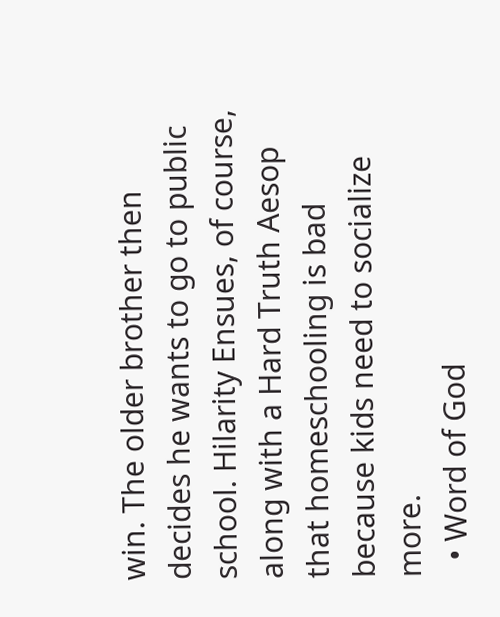win. The older brother then decides he wants to go to public school. Hilarity Ensues, of course, along with a Hard Truth Aesop that homeschooling is bad because kids need to socialize more.
  • Word of God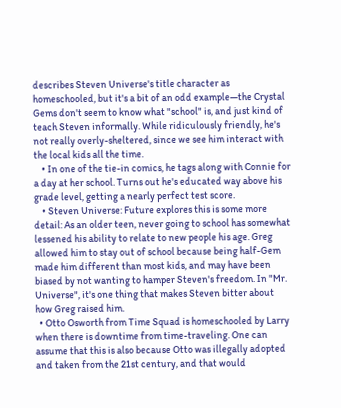describes Steven Universe's title character as homeschooled, but it's a bit of an odd example—the Crystal Gems don't seem to know what "school" is, and just kind of teach Steven informally. While ridiculously friendly, he's not really overly-sheltered, since we see him interact with the local kids all the time.
    • In one of the tie-in comics, he tags along with Connie for a day at her school. Turns out he's educated way above his grade level, getting a nearly perfect test score.
    • Steven Universe: Future explores this is some more detail: As an older teen, never going to school has somewhat lessened his ability to relate to new people his age. Greg allowed him to stay out of school because being half-Gem made him different than most kids, and may have been biased by not wanting to hamper Steven's freedom. In "Mr. Universe", it's one thing that makes Steven bitter about how Greg raised him.
  • Otto Osworth from Time Squad is homeschooled by Larry when there is downtime from time-traveling. One can assume that this is also because Otto was illegally adopted and taken from the 21st century, and that would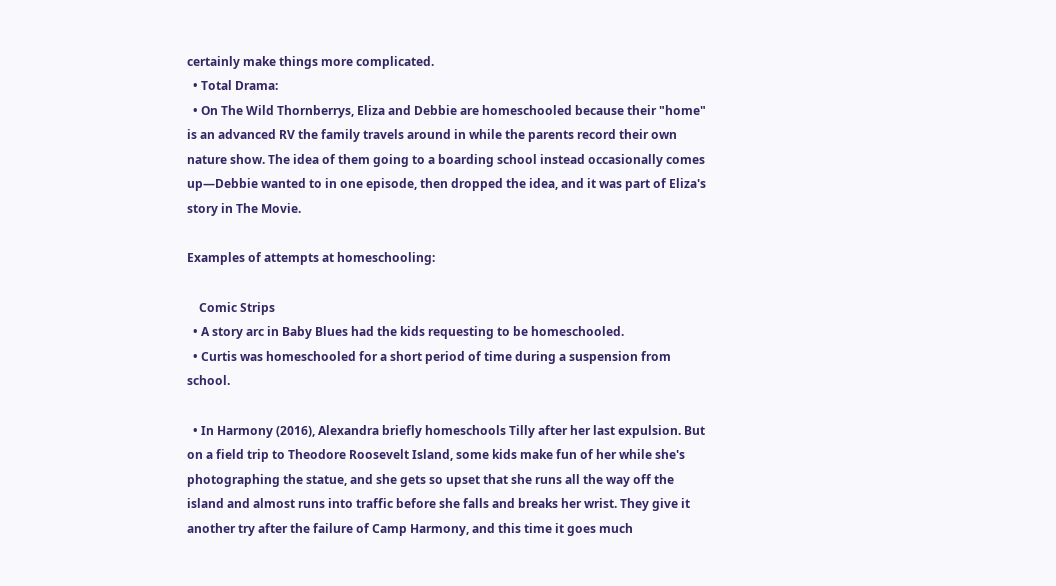certainly make things more complicated.
  • Total Drama:
  • On The Wild Thornberrys, Eliza and Debbie are homeschooled because their "home" is an advanced RV the family travels around in while the parents record their own nature show. The idea of them going to a boarding school instead occasionally comes up—Debbie wanted to in one episode, then dropped the idea, and it was part of Eliza's story in The Movie.

Examples of attempts at homeschooling:

    Comic Strips
  • A story arc in Baby Blues had the kids requesting to be homeschooled.
  • Curtis was homeschooled for a short period of time during a suspension from school.

  • In Harmony (2016), Alexandra briefly homeschools Tilly after her last expulsion. But on a field trip to Theodore Roosevelt Island, some kids make fun of her while she's photographing the statue, and she gets so upset that she runs all the way off the island and almost runs into traffic before she falls and breaks her wrist. They give it another try after the failure of Camp Harmony, and this time it goes much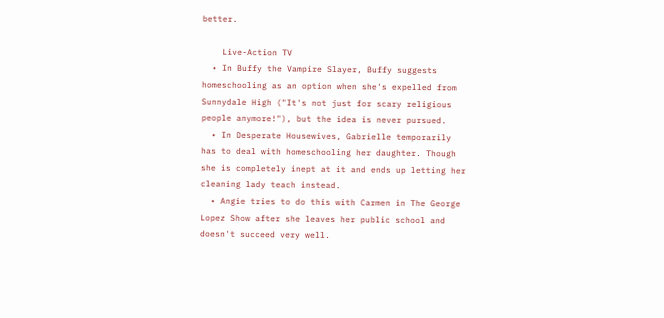better.

    Live-Action TV
  • In Buffy the Vampire Slayer, Buffy suggests homeschooling as an option when she's expelled from Sunnydale High ("It's not just for scary religious people anymore!"), but the idea is never pursued.
  • In Desperate Housewives, Gabrielle temporarily has to deal with homeschooling her daughter. Though she is completely inept at it and ends up letting her cleaning lady teach instead.
  • Angie tries to do this with Carmen in The George Lopez Show after she leaves her public school and doesn't succeed very well.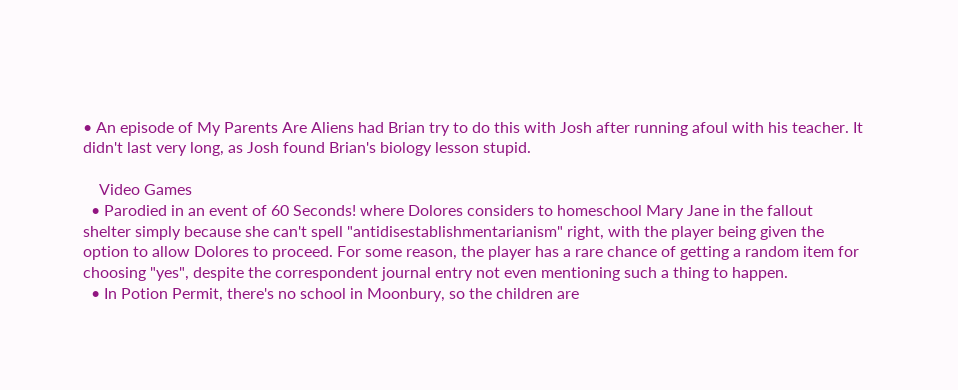• An episode of My Parents Are Aliens had Brian try to do this with Josh after running afoul with his teacher. It didn't last very long, as Josh found Brian's biology lesson stupid.

    Video Games
  • Parodied in an event of 60 Seconds! where Dolores considers to homeschool Mary Jane in the fallout shelter simply because she can't spell "antidisestablishmentarianism" right, with the player being given the option to allow Dolores to proceed. For some reason, the player has a rare chance of getting a random item for choosing "yes", despite the correspondent journal entry not even mentioning such a thing to happen.
  • In Potion Permit, there's no school in Moonbury, so the children are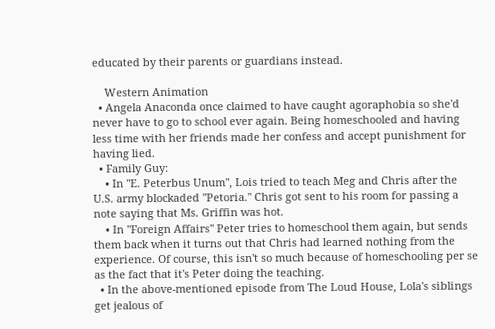educated by their parents or guardians instead.

    Western Animation
  • Angela Anaconda once claimed to have caught agoraphobia so she'd never have to go to school ever again. Being homeschooled and having less time with her friends made her confess and accept punishment for having lied.
  • Family Guy:
    • In "E. Peterbus Unum", Lois tried to teach Meg and Chris after the U.S. army blockaded "Petoria." Chris got sent to his room for passing a note saying that Ms. Griffin was hot.
    • In "Foreign Affairs" Peter tries to homeschool them again, but sends them back when it turns out that Chris had learned nothing from the experience. Of course, this isn't so much because of homeschooling per se as the fact that it's Peter doing the teaching.
  • In the above-mentioned episode from The Loud House, Lola's siblings get jealous of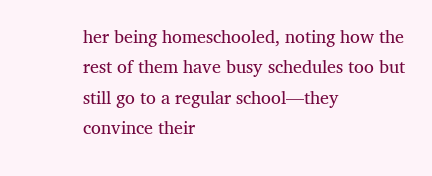her being homeschooled, noting how the rest of them have busy schedules too but still go to a regular school—they convince their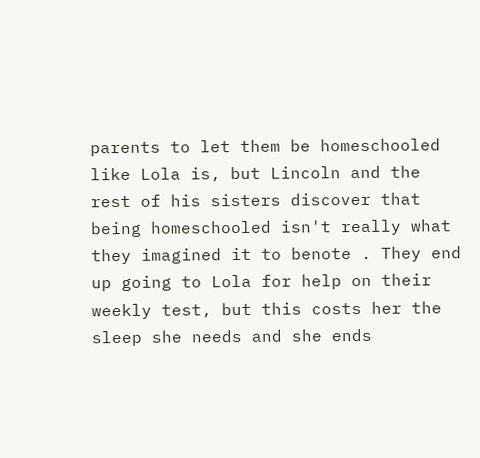parents to let them be homeschooled like Lola is, but Lincoln and the rest of his sisters discover that being homeschooled isn't really what they imagined it to benote . They end up going to Lola for help on their weekly test, but this costs her the sleep she needs and she ends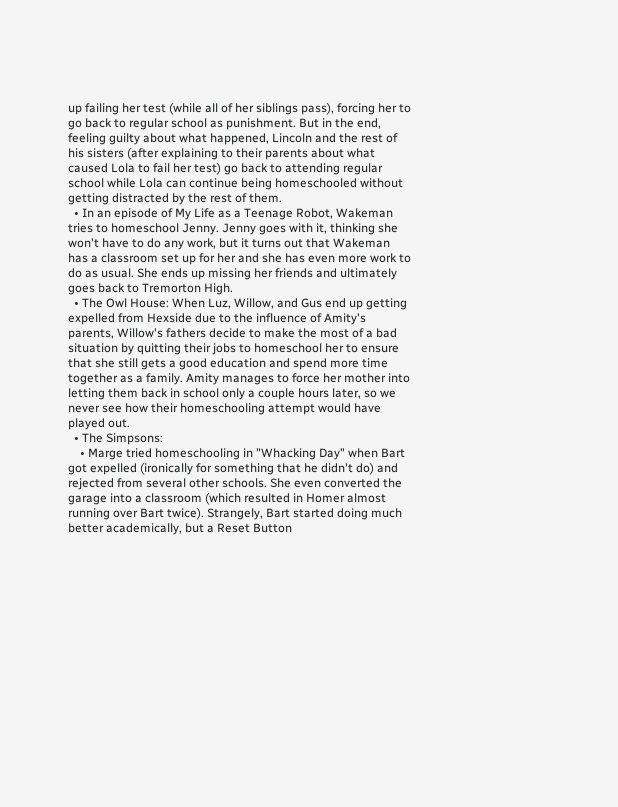up failing her test (while all of her siblings pass), forcing her to go back to regular school as punishment. But in the end, feeling guilty about what happened, Lincoln and the rest of his sisters (after explaining to their parents about what caused Lola to fail her test) go back to attending regular school while Lola can continue being homeschooled without getting distracted by the rest of them.
  • In an episode of My Life as a Teenage Robot, Wakeman tries to homeschool Jenny. Jenny goes with it, thinking she won't have to do any work, but it turns out that Wakeman has a classroom set up for her and she has even more work to do as usual. She ends up missing her friends and ultimately goes back to Tremorton High.
  • The Owl House: When Luz, Willow, and Gus end up getting expelled from Hexside due to the influence of Amity's parents, Willow's fathers decide to make the most of a bad situation by quitting their jobs to homeschool her to ensure that she still gets a good education and spend more time together as a family. Amity manages to force her mother into letting them back in school only a couple hours later, so we never see how their homeschooling attempt would have played out.
  • The Simpsons:
    • Marge tried homeschooling in "Whacking Day" when Bart got expelled (ironically for something that he didn't do) and rejected from several other schools. She even converted the garage into a classroom (which resulted in Homer almost running over Bart twice). Strangely, Bart started doing much better academically, but a Reset Button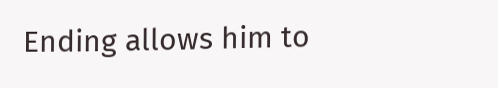Ending allows him to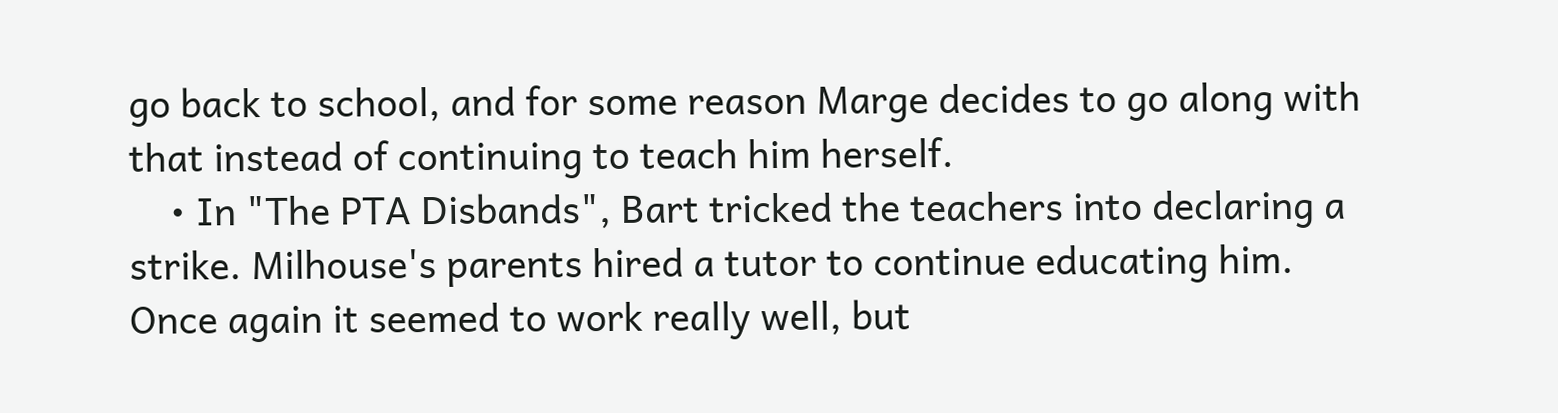go back to school, and for some reason Marge decides to go along with that instead of continuing to teach him herself.
    • In "The PTA Disbands", Bart tricked the teachers into declaring a strike. Milhouse's parents hired a tutor to continue educating him. Once again it seemed to work really well, but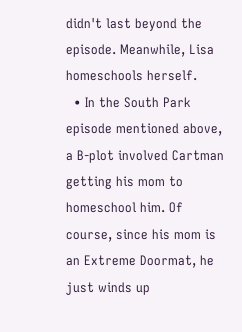didn't last beyond the episode. Meanwhile, Lisa homeschools herself.
  • In the South Park episode mentioned above, a B-plot involved Cartman getting his mom to homeschool him. Of course, since his mom is an Extreme Doormat, he just winds up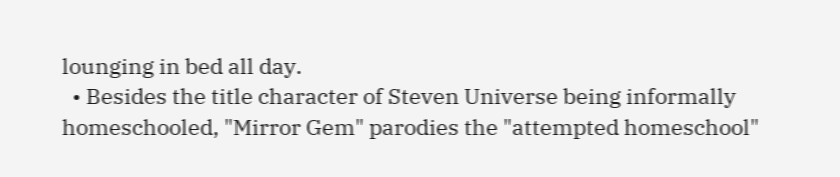lounging in bed all day.
  • Besides the title character of Steven Universe being informally homeschooled, "Mirror Gem" parodies the "attempted homeschool"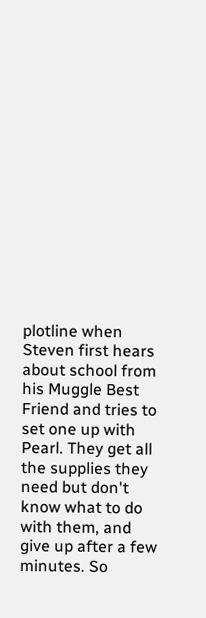plotline when Steven first hears about school from his Muggle Best Friend and tries to set one up with Pearl. They get all the supplies they need but don't know what to do with them, and give up after a few minutes. So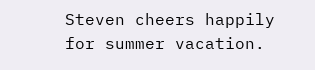Steven cheers happily for summer vacation.